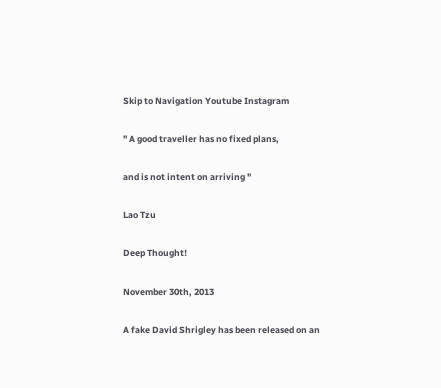Skip to Navigation Youtube Instagram

" A good traveller has no fixed plans,

and is not intent on arriving "

Lao Tzu

Deep Thought!

November 30th, 2013

A fake David Shrigley has been released on an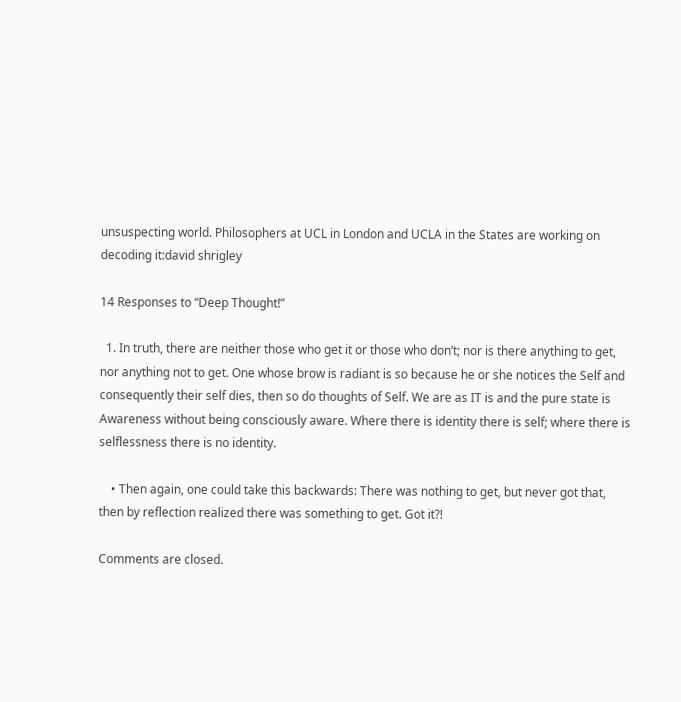unsuspecting world. Philosophers at UCL in London and UCLA in the States are working on decoding it:david shrigley

14 Responses to “Deep Thought!”

  1. In truth, there are neither those who get it or those who don’t; nor is there anything to get, nor anything not to get. One whose brow is radiant is so because he or she notices the Self and consequently their self dies, then so do thoughts of Self. We are as IT is and the pure state is Awareness without being consciously aware. Where there is identity there is self; where there is selflessness there is no identity.

    • Then again, one could take this backwards: There was nothing to get, but never got that, then by reflection realized there was something to get. Got it?!

Comments are closed.